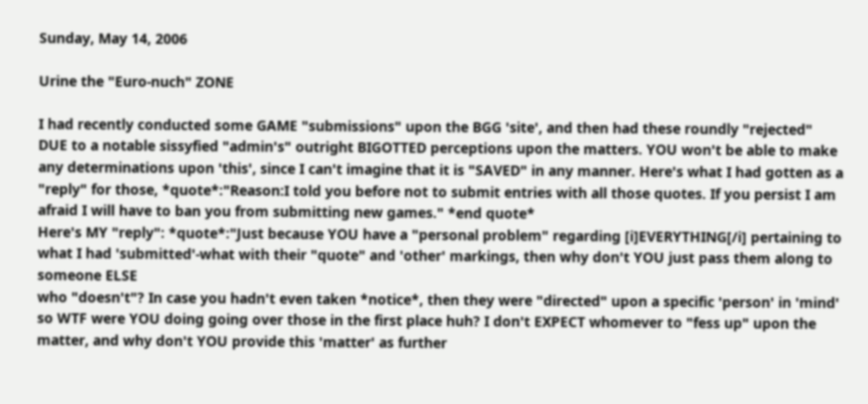Sunday, May 14, 2006

Urine the "Euro-nuch" ZONE

I had recently conducted some GAME "submissions" upon the BGG 'site', and then had these roundly "rejected" DUE to a notable sissyfied "admin's" outright BIGOTTED perceptions upon the matters. YOU won't be able to make any determinations upon 'this', since I can't imagine that it is "SAVED" in any manner. Here's what I had gotten as a "reply" for those, *quote*:"Reason:I told you before not to submit entries with all those quotes. If you persist I am afraid I will have to ban you from submitting new games." *end quote*
Here's MY "reply": *quote*:"Just because YOU have a "personal problem" regarding [i]EVERYTHING[/i] pertaining to what I had 'submitted'-what with their "quote" and 'other' markings, then why don't YOU just pass them along to someone ELSE
who "doesn't"? In case you hadn't even taken *notice*, then they were "directed" upon a specific 'person' in 'mind' so WTF were YOU doing going over those in the first place huh? I don't EXPECT whomever to "fess up" upon the matter, and why don't YOU provide this 'matter' as further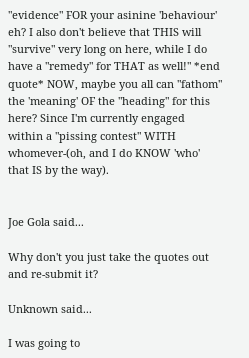"evidence" FOR your asinine 'behaviour' eh? I also don't believe that THIS will "survive" very long on here, while I do have a "remedy" for THAT as well!" *end quote* NOW, maybe you all can "fathom" the 'meaning' OF the "heading" for this here? Since I'm currently engaged within a "pissing contest" WITH whomever-(oh, and I do KNOW 'who' that IS by the way).


Joe Gola said...

Why don't you just take the quotes out and re-submit it?

Unknown said...

I was going to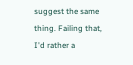suggest the same thing. Failing that, I'd rather a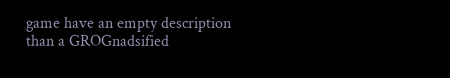game have an empty description than a GROGnadsified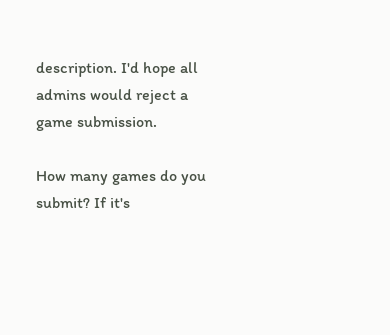description. I'd hope all admins would reject a game submission.

How many games do you submit? If it's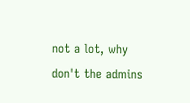not a lot, why don't the admins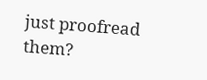just proofread them?